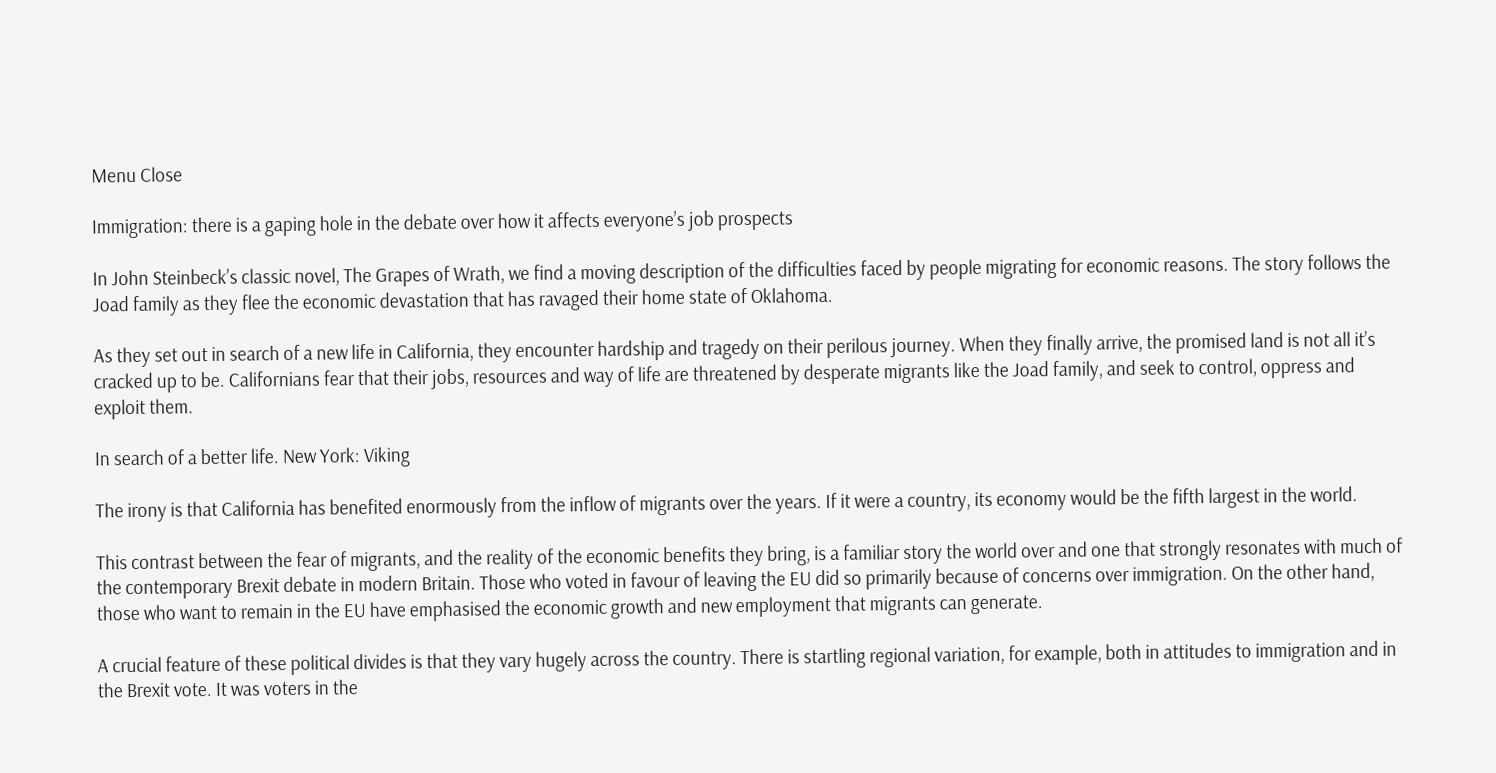Menu Close

Immigration: there is a gaping hole in the debate over how it affects everyone’s job prospects

In John Steinbeck’s classic novel, The Grapes of Wrath, we find a moving description of the difficulties faced by people migrating for economic reasons. The story follows the Joad family as they flee the economic devastation that has ravaged their home state of Oklahoma.

As they set out in search of a new life in California, they encounter hardship and tragedy on their perilous journey. When they finally arrive, the promised land is not all it’s cracked up to be. Californians fear that their jobs, resources and way of life are threatened by desperate migrants like the Joad family, and seek to control, oppress and exploit them.

In search of a better life. New York: Viking

The irony is that California has benefited enormously from the inflow of migrants over the years. If it were a country, its economy would be the fifth largest in the world.

This contrast between the fear of migrants, and the reality of the economic benefits they bring, is a familiar story the world over and one that strongly resonates with much of the contemporary Brexit debate in modern Britain. Those who voted in favour of leaving the EU did so primarily because of concerns over immigration. On the other hand, those who want to remain in the EU have emphasised the economic growth and new employment that migrants can generate.

A crucial feature of these political divides is that they vary hugely across the country. There is startling regional variation, for example, both in attitudes to immigration and in the Brexit vote. It was voters in the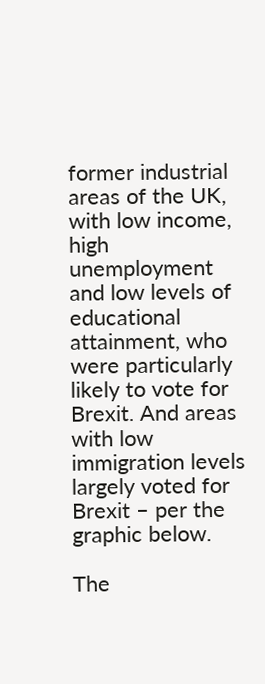former industrial areas of the UK, with low income, high unemployment and low levels of educational attainment, who were particularly likely to vote for Brexit. And areas with low immigration levels largely voted for Brexit – per the graphic below.

The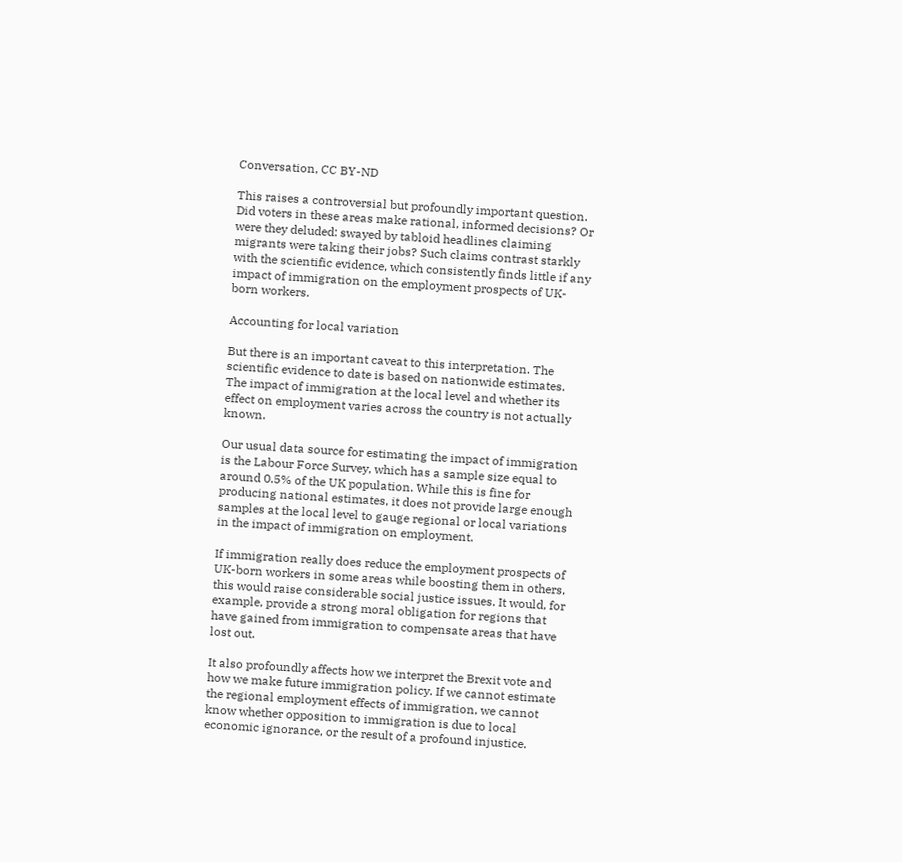Conversation, CC BY-ND

This raises a controversial but profoundly important question. Did voters in these areas make rational, informed decisions? Or were they deluded: swayed by tabloid headlines claiming migrants were taking their jobs? Such claims contrast starkly with the scientific evidence, which consistently finds little if any impact of immigration on the employment prospects of UK-born workers.

Accounting for local variation

But there is an important caveat to this interpretation. The scientific evidence to date is based on nationwide estimates. The impact of immigration at the local level and whether its effect on employment varies across the country is not actually known.

Our usual data source for estimating the impact of immigration is the Labour Force Survey, which has a sample size equal to around 0.5% of the UK population. While this is fine for producing national estimates, it does not provide large enough samples at the local level to gauge regional or local variations in the impact of immigration on employment.

If immigration really does reduce the employment prospects of UK-born workers in some areas while boosting them in others, this would raise considerable social justice issues. It would, for example, provide a strong moral obligation for regions that have gained from immigration to compensate areas that have lost out.

It also profoundly affects how we interpret the Brexit vote and how we make future immigration policy. If we cannot estimate the regional employment effects of immigration, we cannot know whether opposition to immigration is due to local economic ignorance, or the result of a profound injustice.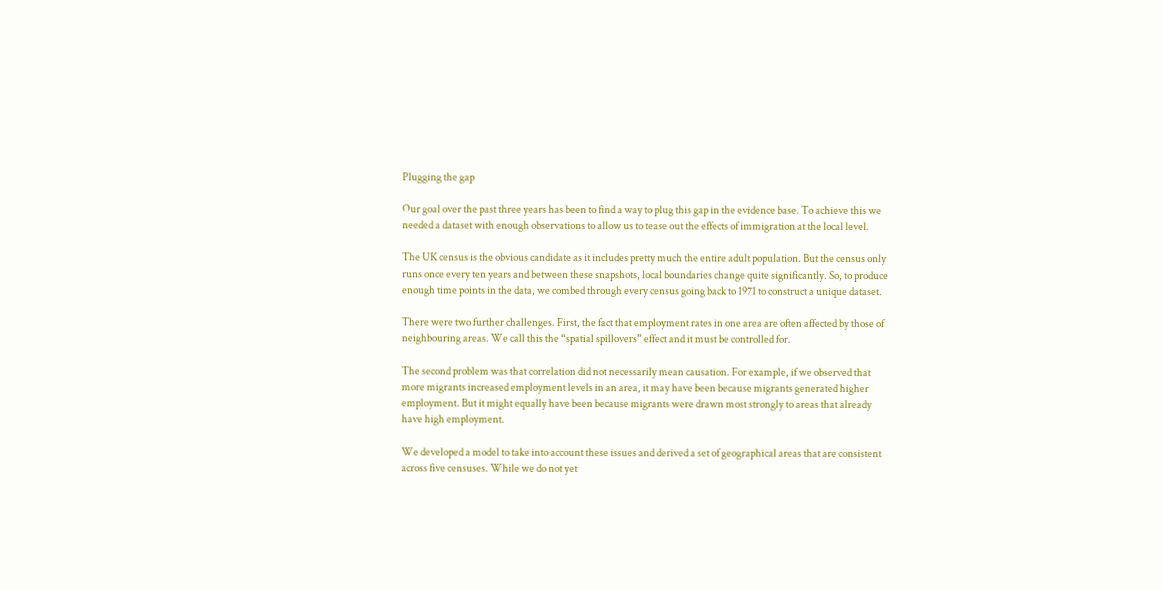Plugging the gap

Our goal over the past three years has been to find a way to plug this gap in the evidence base. To achieve this we needed a dataset with enough observations to allow us to tease out the effects of immigration at the local level.

The UK census is the obvious candidate as it includes pretty much the entire adult population. But the census only runs once every ten years and between these snapshots, local boundaries change quite significantly. So, to produce enough time points in the data, we combed through every census going back to 1971 to construct a unique dataset.

There were two further challenges. First, the fact that employment rates in one area are often affected by those of neighbouring areas. We call this the “spatial spillovers” effect and it must be controlled for.

The second problem was that correlation did not necessarily mean causation. For example, if we observed that more migrants increased employment levels in an area, it may have been because migrants generated higher employment. But it might equally have been because migrants were drawn most strongly to areas that already have high employment.

We developed a model to take into account these issues and derived a set of geographical areas that are consistent across five censuses. While we do not yet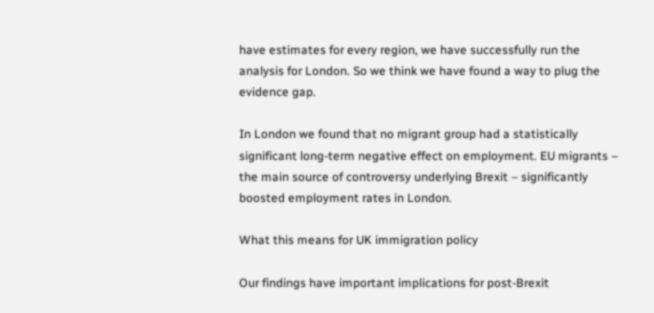have estimates for every region, we have successfully run the analysis for London. So we think we have found a way to plug the evidence gap.

In London we found that no migrant group had a statistically significant long-term negative effect on employment. EU migrants – the main source of controversy underlying Brexit – significantly boosted employment rates in London.

What this means for UK immigration policy

Our findings have important implications for post-Brexit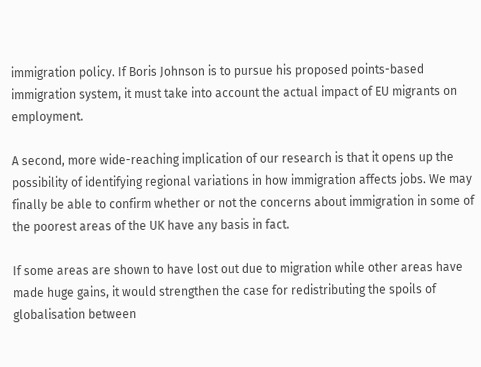immigration policy. If Boris Johnson is to pursue his proposed points-based immigration system, it must take into account the actual impact of EU migrants on employment.

A second, more wide-reaching implication of our research is that it opens up the possibility of identifying regional variations in how immigration affects jobs. We may finally be able to confirm whether or not the concerns about immigration in some of the poorest areas of the UK have any basis in fact.

If some areas are shown to have lost out due to migration while other areas have made huge gains, it would strengthen the case for redistributing the spoils of globalisation between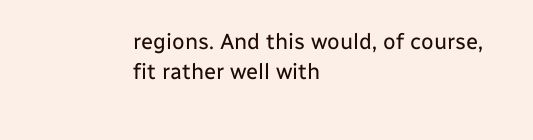regions. And this would, of course, fit rather well with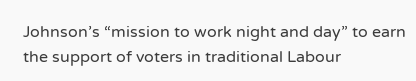Johnson’s “mission to work night and day” to earn the support of voters in traditional Labour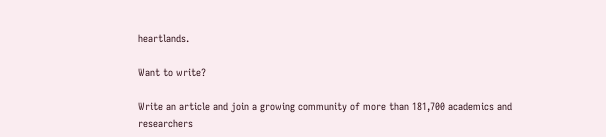heartlands.

Want to write?

Write an article and join a growing community of more than 181,700 academics and researchers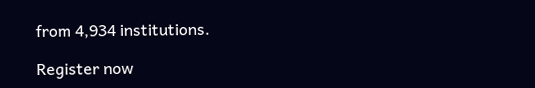from 4,934 institutions.

Register now